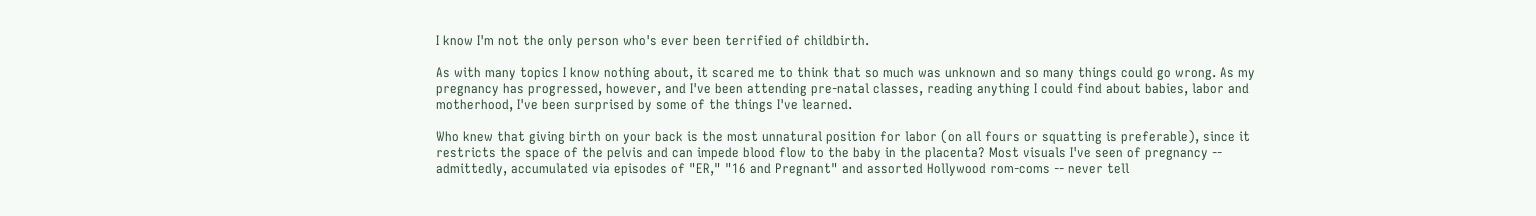I know I'm not the only person who's ever been terrified of childbirth.

As with many topics I know nothing about, it scared me to think that so much was unknown and so many things could go wrong. As my pregnancy has progressed, however, and I've been attending pre-natal classes, reading anything I could find about babies, labor and motherhood, I've been surprised by some of the things I've learned.

Who knew that giving birth on your back is the most unnatural position for labor (on all fours or squatting is preferable), since it restricts the space of the pelvis and can impede blood flow to the baby in the placenta? Most visuals I've seen of pregnancy -- admittedly, accumulated via episodes of "ER," "16 and Pregnant" and assorted Hollywood rom-coms -- never tell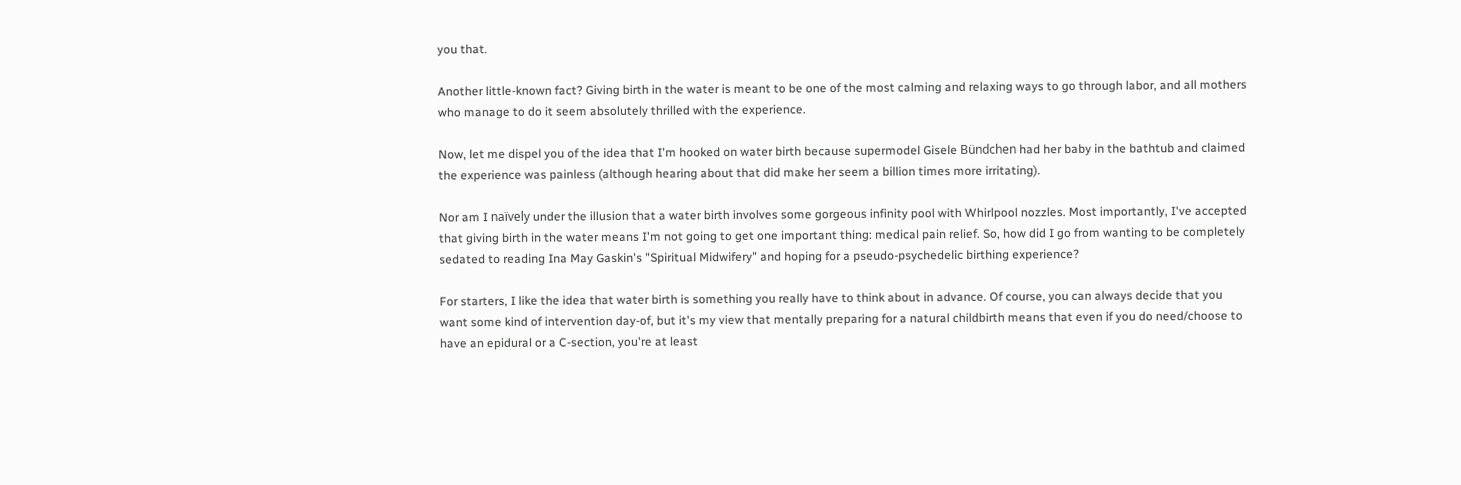you that.

Another little-known fact? Giving birth in the water is meant to be one of the most calming and relaxing ways to go through labor, and all mothers who manage to do it seem absolutely thrilled with the experience.

Now, let me dispel you of the idea that I'm hooked on water birth because supermodel Gisele Bündchen had her baby in the bathtub and claimed the experience was painless (although hearing about that did make her seem a billion times more irritating).

Nor am I naïvely under the illusion that a water birth involves some gorgeous infinity pool with Whirlpool nozzles. Most importantly, I've accepted that giving birth in the water means I'm not going to get one important thing: medical pain relief. So, how did I go from wanting to be completely sedated to reading Ina May Gaskin's "Spiritual Midwifery" and hoping for a pseudo-psychedelic birthing experience?

For starters, I like the idea that water birth is something you really have to think about in advance. Of course, you can always decide that you want some kind of intervention day-of, but it's my view that mentally preparing for a natural childbirth means that even if you do need/choose to have an epidural or a C-section, you're at least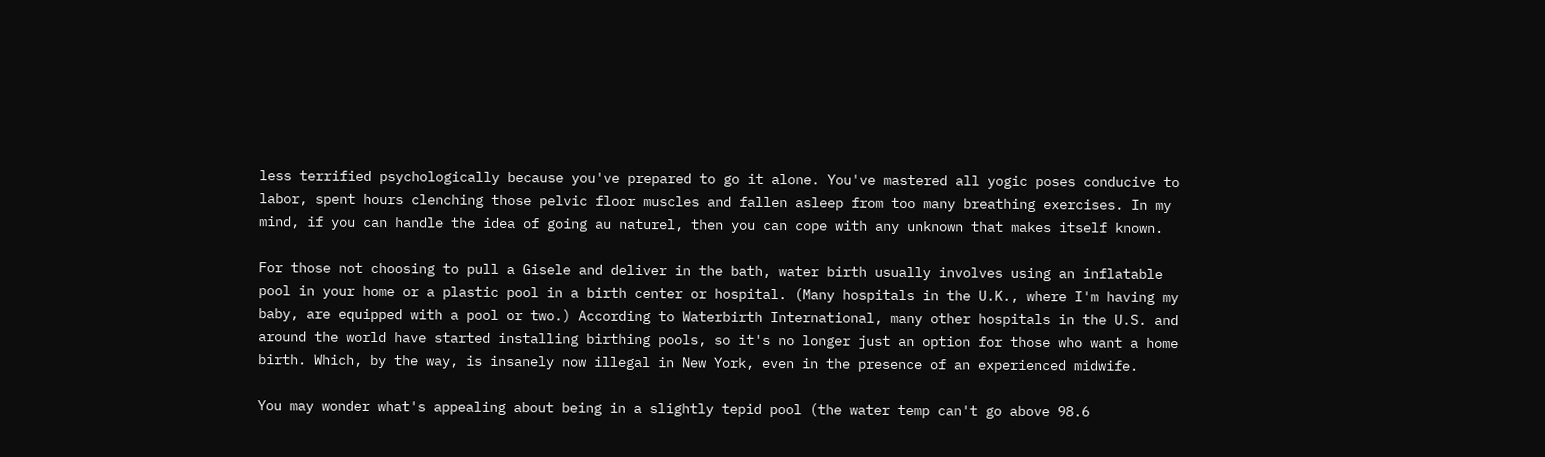less terrified psychologically because you've prepared to go it alone. You've mastered all yogic poses conducive to labor, spent hours clenching those pelvic floor muscles and fallen asleep from too many breathing exercises. In my mind, if you can handle the idea of going au naturel, then you can cope with any unknown that makes itself known.

For those not choosing to pull a Gisele and deliver in the bath, water birth usually involves using an inflatable pool in your home or a plastic pool in a birth center or hospital. (Many hospitals in the U.K., where I'm having my baby, are equipped with a pool or two.) According to Waterbirth International, many other hospitals in the U.S. and around the world have started installing birthing pools, so it's no longer just an option for those who want a home birth. Which, by the way, is insanely now illegal in New York, even in the presence of an experienced midwife.

You may wonder what's appealing about being in a slightly tepid pool (the water temp can't go above 98.6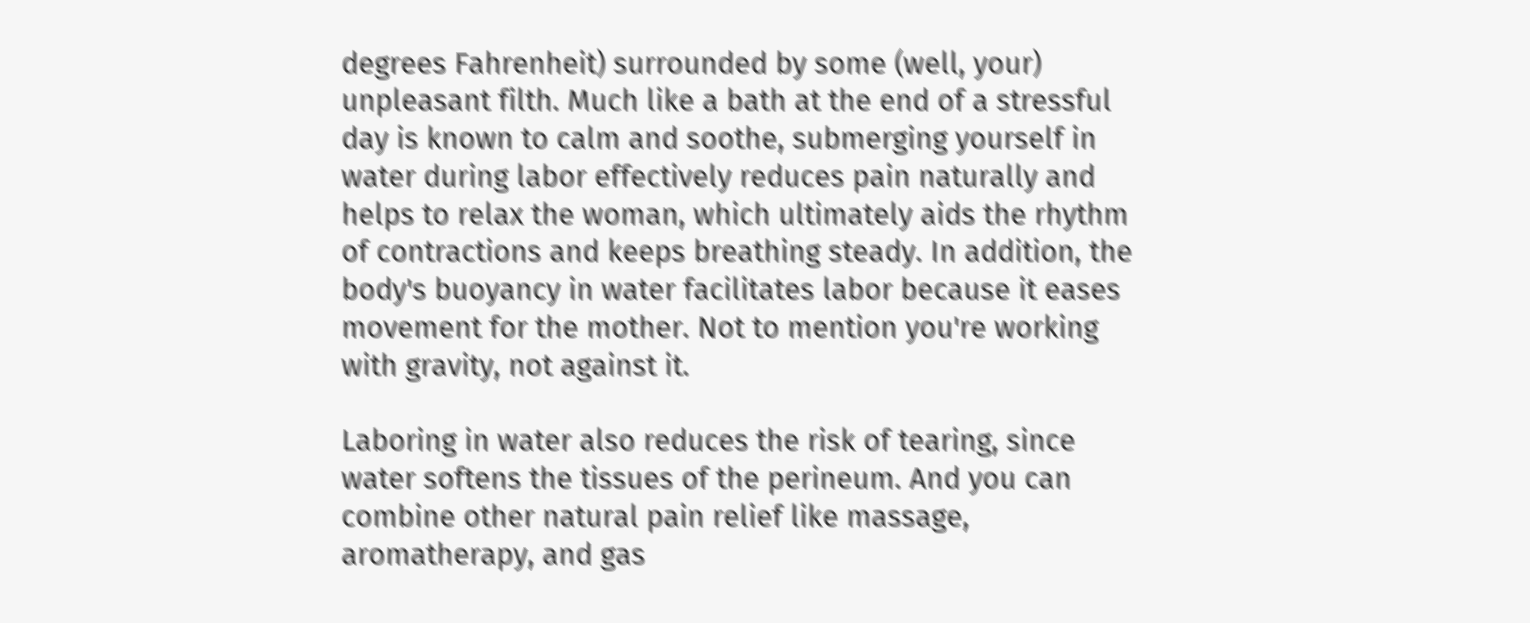degrees Fahrenheit) surrounded by some (well, your) unpleasant filth. Much like a bath at the end of a stressful day is known to calm and soothe, submerging yourself in water during labor effectively reduces pain naturally and helps to relax the woman, which ultimately aids the rhythm of contractions and keeps breathing steady. In addition, the body's buoyancy in water facilitates labor because it eases movement for the mother. Not to mention you're working with gravity, not against it.

Laboring in water also reduces the risk of tearing, since water softens the tissues of the perineum. And you can combine other natural pain relief like massage, aromatherapy, and gas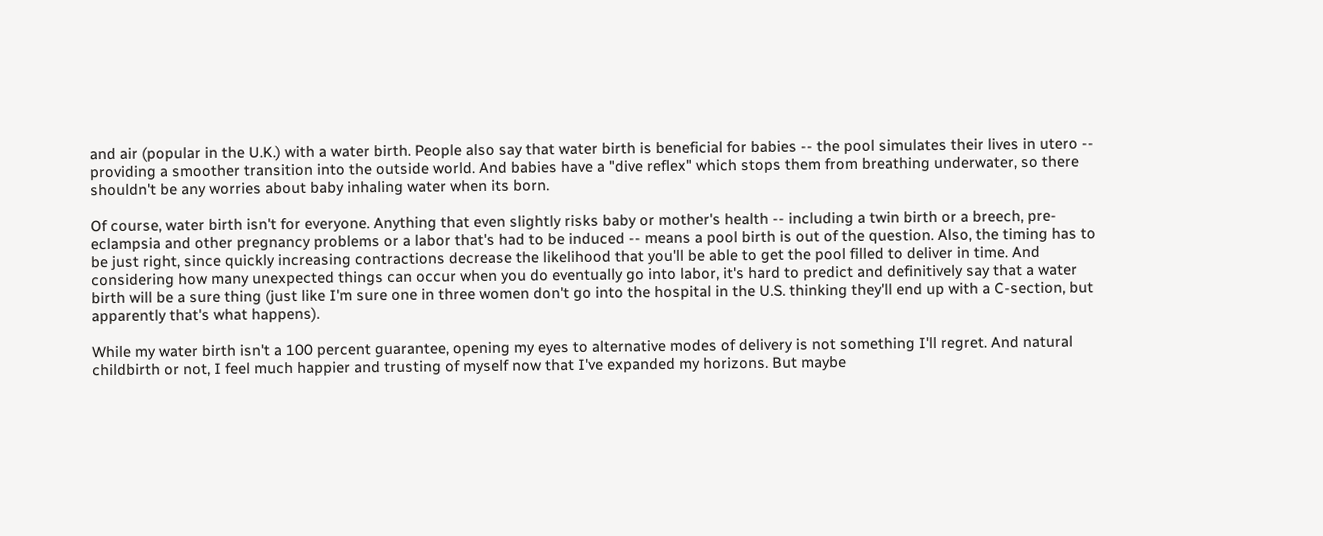and air (popular in the U.K.) with a water birth. People also say that water birth is beneficial for babies -- the pool simulates their lives in utero -- providing a smoother transition into the outside world. And babies have a "dive reflex" which stops them from breathing underwater, so there shouldn't be any worries about baby inhaling water when its born.

Of course, water birth isn't for everyone. Anything that even slightly risks baby or mother's health -- including a twin birth or a breech, pre-eclampsia and other pregnancy problems or a labor that's had to be induced -- means a pool birth is out of the question. Also, the timing has to be just right, since quickly increasing contractions decrease the likelihood that you'll be able to get the pool filled to deliver in time. And considering how many unexpected things can occur when you do eventually go into labor, it's hard to predict and definitively say that a water birth will be a sure thing (just like I'm sure one in three women don't go into the hospital in the U.S. thinking they'll end up with a C-section, but apparently that's what happens).

While my water birth isn't a 100 percent guarantee, opening my eyes to alternative modes of delivery is not something I'll regret. And natural childbirth or not, I feel much happier and trusting of myself now that I've expanded my horizons. But maybe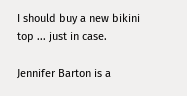I should buy a new bikini top ... just in case.

Jennifer Barton is a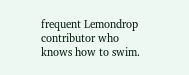frequent Lemondrop contributor who knows how to swim.